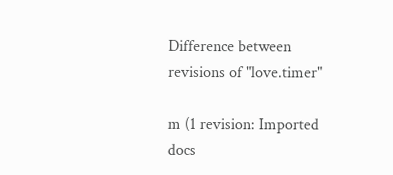Difference between revisions of "love.timer"

m (1 revision: Imported docs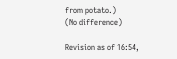from potato.)
(No difference)

Revision as of 16:54,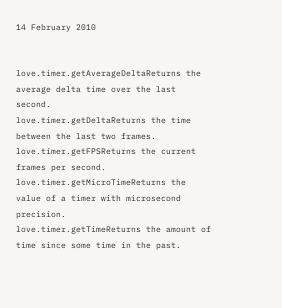14 February 2010


love.timer.getAverageDeltaReturns the average delta time over the last second.
love.timer.getDeltaReturns the time between the last two frames.
love.timer.getFPSReturns the current frames per second.
love.timer.getMicroTimeReturns the value of a timer with microsecond precision.
love.timer.getTimeReturns the amount of time since some time in the past.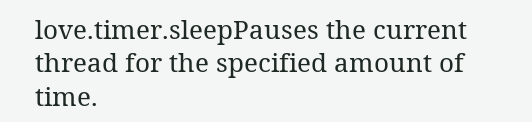love.timer.sleepPauses the current thread for the specified amount of time.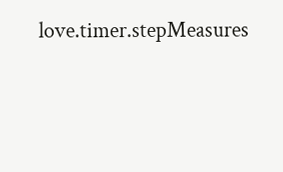love.timer.stepMeasures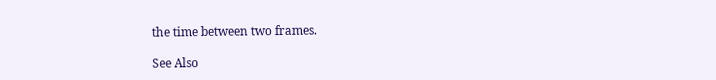the time between two frames.

See Also